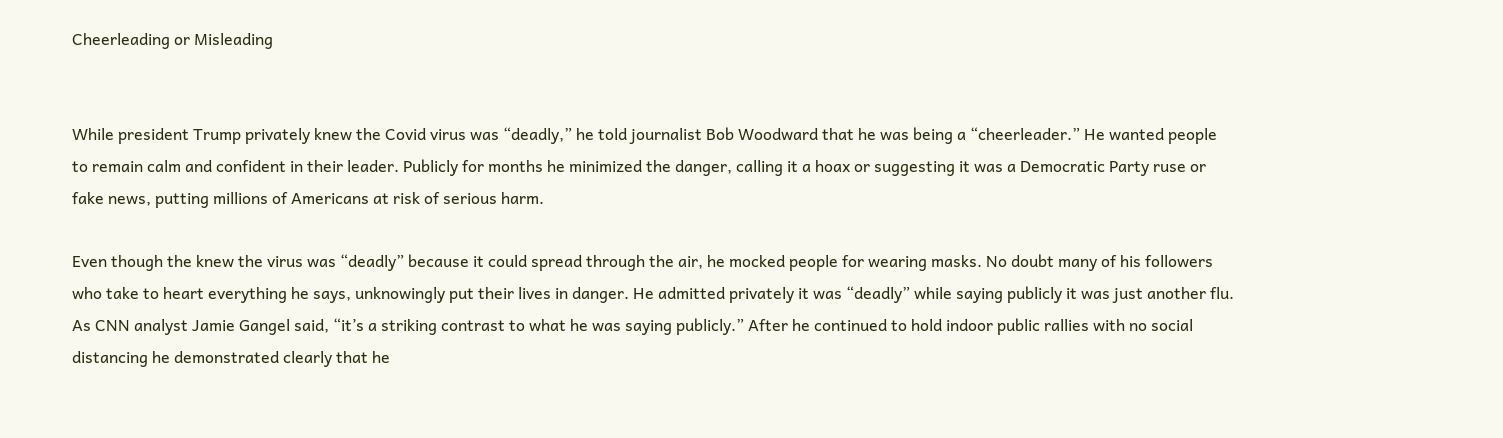Cheerleading or Misleading


While president Trump privately knew the Covid virus was “deadly,” he told journalist Bob Woodward that he was being a “cheerleader.” He wanted people to remain calm and confident in their leader. Publicly for months he minimized the danger, calling it a hoax or suggesting it was a Democratic Party ruse or fake news, putting millions of Americans at risk of serious harm.

Even though the knew the virus was “deadly” because it could spread through the air, he mocked people for wearing masks. No doubt many of his followers who take to heart everything he says, unknowingly put their lives in danger. He admitted privately it was “deadly” while saying publicly it was just another flu. As CNN analyst Jamie Gangel said, “it’s a striking contrast to what he was saying publicly.” After he continued to hold indoor public rallies with no social distancing he demonstrated clearly that he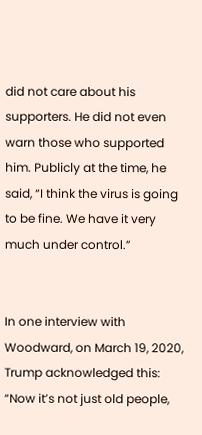did not care about his supporters. He did not even warn those who supported him. Publicly at the time, he said, “I think the virus is going to be fine. We have it very much under control.”


In one interview with Woodward, on March 19, 2020, Trump acknowledged this: “Now it’s not just old people,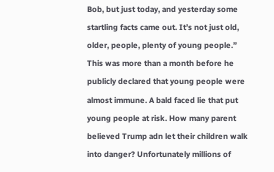Bob, but just today, and yesterday some startling facts came out. It’s not just old, older, people, plenty of young people.” This was more than a month before he publicly declared that young people were almost immune. A bald faced lie that put young people at risk. How many parent believed Trump adn let their children walk into danger? Unfortunately millions of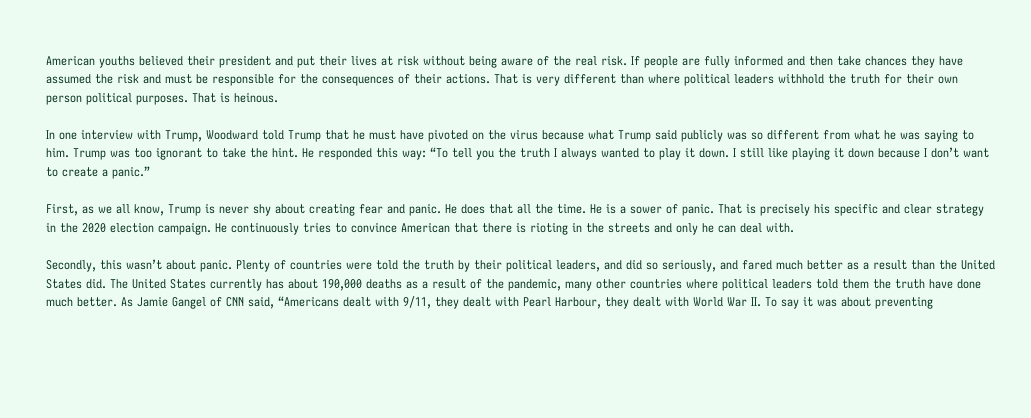American youths believed their president and put their lives at risk without being aware of the real risk. If people are fully informed and then take chances they have assumed the risk and must be responsible for the consequences of their actions. That is very different than where political leaders withhold the truth for their own person political purposes. That is heinous.

In one interview with Trump, Woodward told Trump that he must have pivoted on the virus because what Trump said publicly was so different from what he was saying to him. Trump was too ignorant to take the hint. He responded this way: “To tell you the truth I always wanted to play it down. I still like playing it down because I don’t want to create a panic.”

First, as we all know, Trump is never shy about creating fear and panic. He does that all the time. He is a sower of panic. That is precisely his specific and clear strategy in the 2020 election campaign. He continuously tries to convince American that there is rioting in the streets and only he can deal with.

Secondly, this wasn’t about panic. Plenty of countries were told the truth by their political leaders, and did so seriously, and fared much better as a result than the United States did. The United States currently has about 190,000 deaths as a result of the pandemic, many other countries where political leaders told them the truth have done much better. As Jamie Gangel of CNN said, “Americans dealt with 9/11, they dealt with Pearl Harbour, they dealt with World War II. To say it was about preventing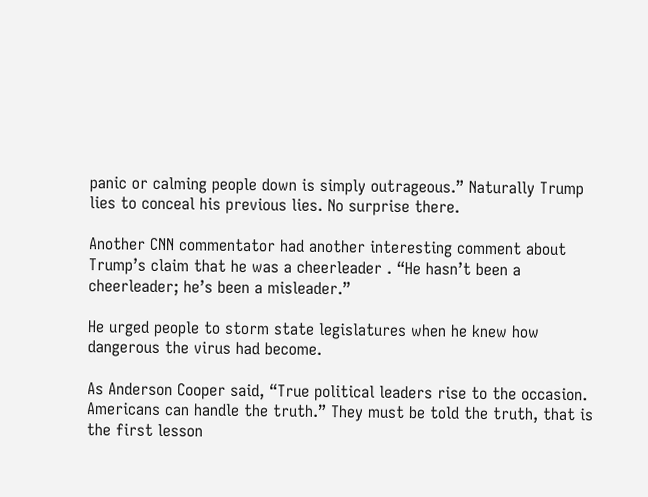panic or calming people down is simply outrageous.” Naturally Trump lies to conceal his previous lies. No surprise there.

Another CNN commentator had another interesting comment about Trump’s claim that he was a cheerleader . “He hasn’t been a cheerleader; he’s been a misleader.”

He urged people to storm state legislatures when he knew how dangerous the virus had become.

As Anderson Cooper said, “True political leaders rise to the occasion. Americans can handle the truth.” They must be told the truth, that is the first lesson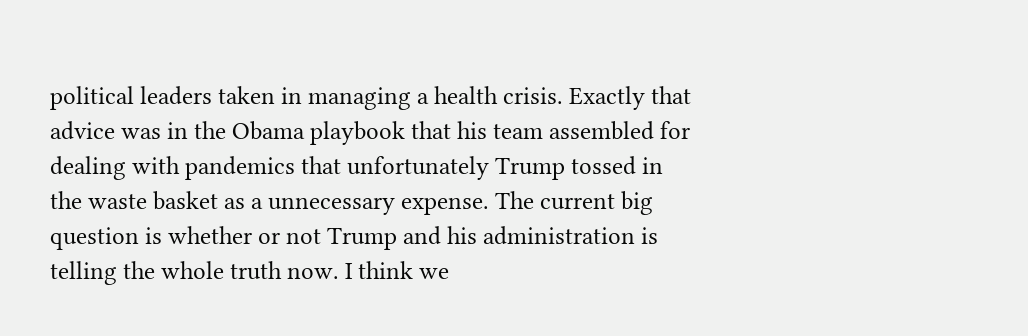political leaders taken in managing a health crisis. Exactly that  advice was in the Obama playbook that his team assembled for dealing with pandemics that unfortunately Trump tossed in the waste basket as a unnecessary expense. The current big question is whether or not Trump and his administration is telling the whole truth now. I think we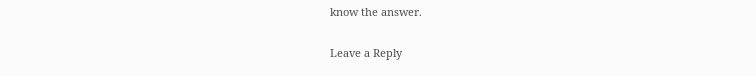know the answer.

Leave a Reply